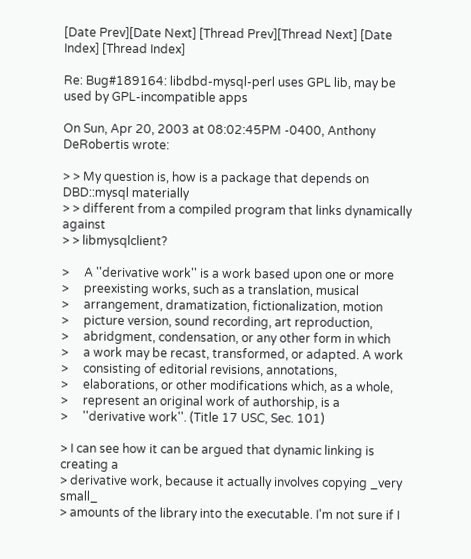[Date Prev][Date Next] [Thread Prev][Thread Next] [Date Index] [Thread Index]

Re: Bug#189164: libdbd-mysql-perl uses GPL lib, may be used by GPL-incompatible apps

On Sun, Apr 20, 2003 at 08:02:45PM -0400, Anthony DeRobertis wrote:

> > My question is, how is a package that depends on DBD::mysql materially
> > different from a compiled program that links dynamically against
> > libmysqlclient?

>     A ''derivative work'' is a work based upon one or more
>     preexisting works, such as a translation, musical
>     arrangement, dramatization, fictionalization, motion
>     picture version, sound recording, art reproduction,
>     abridgment, condensation, or any other form in which
>     a work may be recast, transformed, or adapted. A work
>     consisting of editorial revisions, annotations,
>     elaborations, or other modifications which, as a whole,
>     represent an original work of authorship, is a
>     ''derivative work''. (Title 17 USC, Sec. 101)

> I can see how it can be argued that dynamic linking is creating a
> derivative work, because it actually involves copying _very small_
> amounts of the library into the executable. I'm not sure if I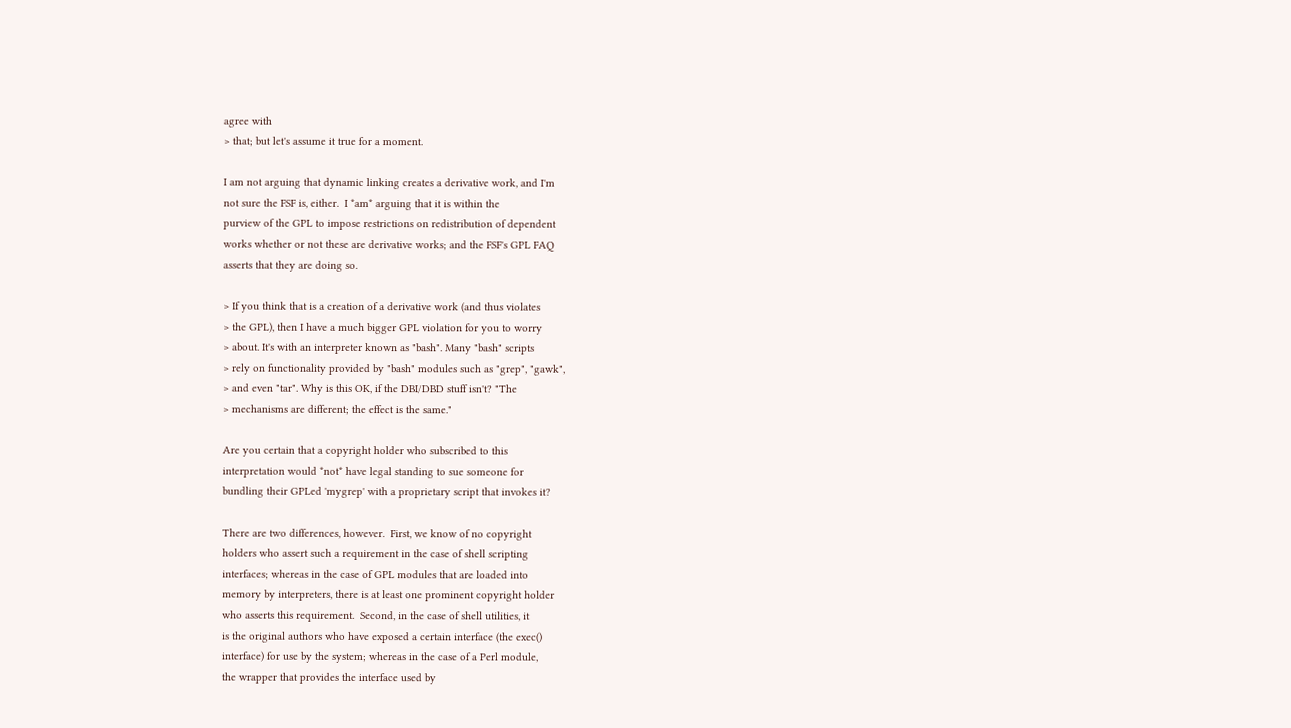agree with
> that; but let's assume it true for a moment.

I am not arguing that dynamic linking creates a derivative work, and I'm
not sure the FSF is, either.  I *am* arguing that it is within the
purview of the GPL to impose restrictions on redistribution of dependent
works whether or not these are derivative works; and the FSF's GPL FAQ
asserts that they are doing so.

> If you think that is a creation of a derivative work (and thus violates
> the GPL), then I have a much bigger GPL violation for you to worry
> about. It's with an interpreter known as "bash". Many "bash" scripts
> rely on functionality provided by "bash" modules such as "grep", "gawk",
> and even "tar". Why is this OK, if the DBI/DBD stuff isn't? "The
> mechanisms are different; the effect is the same."

Are you certain that a copyright holder who subscribed to this
interpretation would *not* have legal standing to sue someone for
bundling their GPLed 'mygrep' with a proprietary script that invokes it?

There are two differences, however.  First, we know of no copyright
holders who assert such a requirement in the case of shell scripting
interfaces; whereas in the case of GPL modules that are loaded into
memory by interpreters, there is at least one prominent copyright holder
who asserts this requirement.  Second, in the case of shell utilities, it
is the original authors who have exposed a certain interface (the exec()
interface) for use by the system; whereas in the case of a Perl module,
the wrapper that provides the interface used by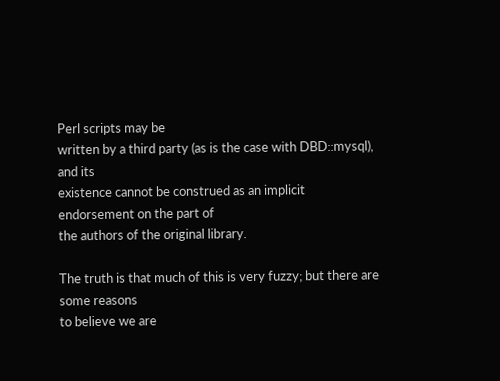Perl scripts may be
written by a third party (as is the case with DBD::mysql), and its
existence cannot be construed as an implicit endorsement on the part of
the authors of the original library.

The truth is that much of this is very fuzzy; but there are some reasons
to believe we are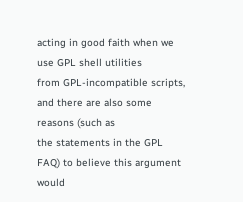acting in good faith when we use GPL shell utilities
from GPL-incompatible scripts, and there are also some reasons (such as
the statements in the GPL FAQ) to believe this argument would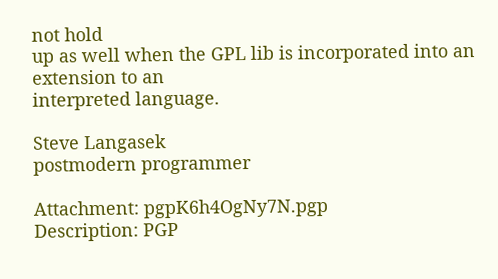not hold
up as well when the GPL lib is incorporated into an extension to an
interpreted language.

Steve Langasek
postmodern programmer

Attachment: pgpK6h4OgNy7N.pgp
Description: PGP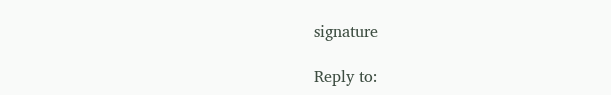signature

Reply to: